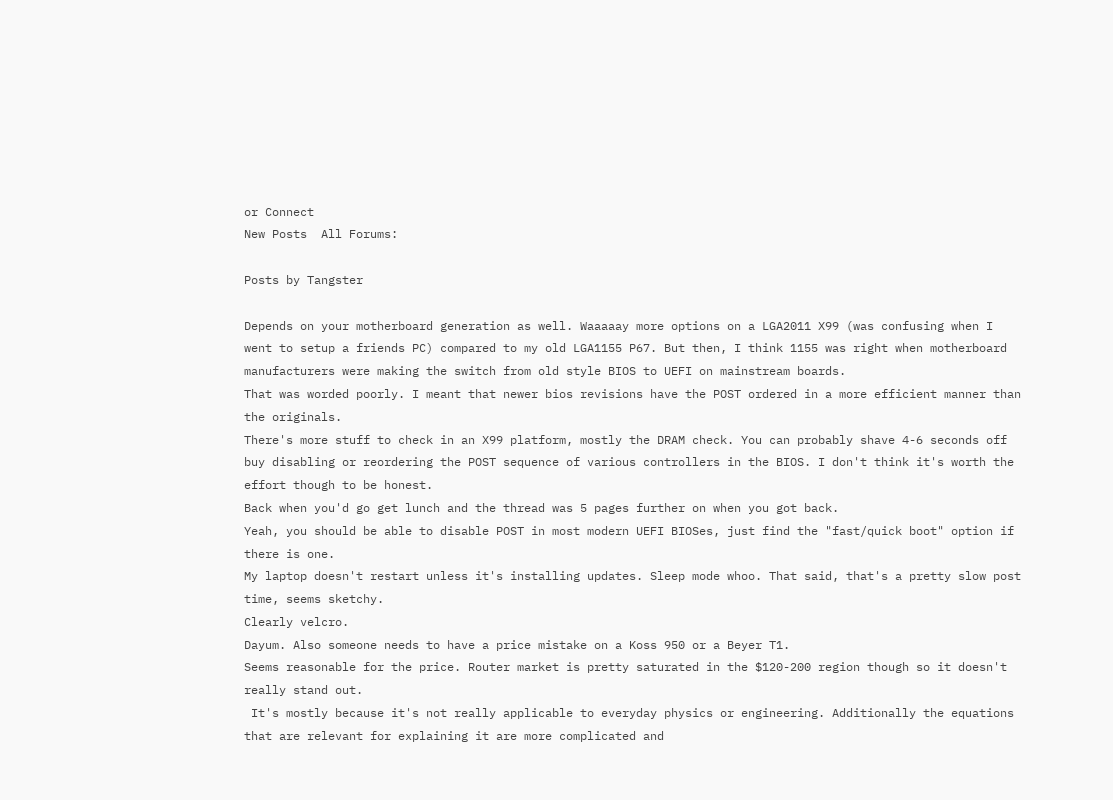or Connect
New Posts  All Forums:

Posts by Tangster

Depends on your motherboard generation as well. Waaaaay more options on a LGA2011 X99 (was confusing when I went to setup a friends PC) compared to my old LGA1155 P67. But then, I think 1155 was right when motherboard manufacturers were making the switch from old style BIOS to UEFI on mainstream boards.
That was worded poorly. I meant that newer bios revisions have the POST ordered in a more efficient manner than the originals.
There's more stuff to check in an X99 platform, mostly the DRAM check. You can probably shave 4-6 seconds off buy disabling or reordering the POST sequence of various controllers in the BIOS. I don't think it's worth the effort though to be honest.
Back when you'd go get lunch and the thread was 5 pages further on when you got back.
Yeah, you should be able to disable POST in most modern UEFI BIOSes, just find the "fast/quick boot" option if there is one.
My laptop doesn't restart unless it's installing updates. Sleep mode whoo. That said, that's a pretty slow post time, seems sketchy.
Clearly velcro.
Dayum. Also someone needs to have a price mistake on a Koss 950 or a Beyer T1.
Seems reasonable for the price. Router market is pretty saturated in the $120-200 region though so it doesn't really stand out.
 It's mostly because it's not really applicable to everyday physics or engineering. Additionally the equations that are relevant for explaining it are more complicated and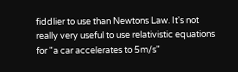fiddlier to use than Newtons Law. It's not really very useful to use relativistic equations for "a car accelerates to 5m/s"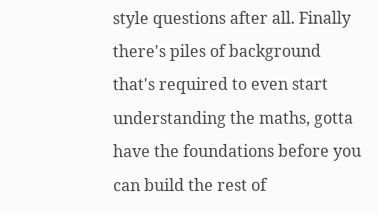style questions after all. Finally there's piles of background that's required to even start understanding the maths, gotta have the foundations before you can build the rest of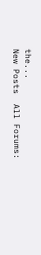the...
New Posts  All Forums: